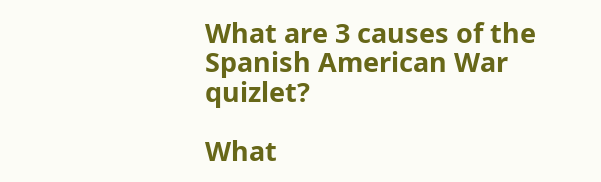What are 3 causes of the Spanish American War quizlet?

What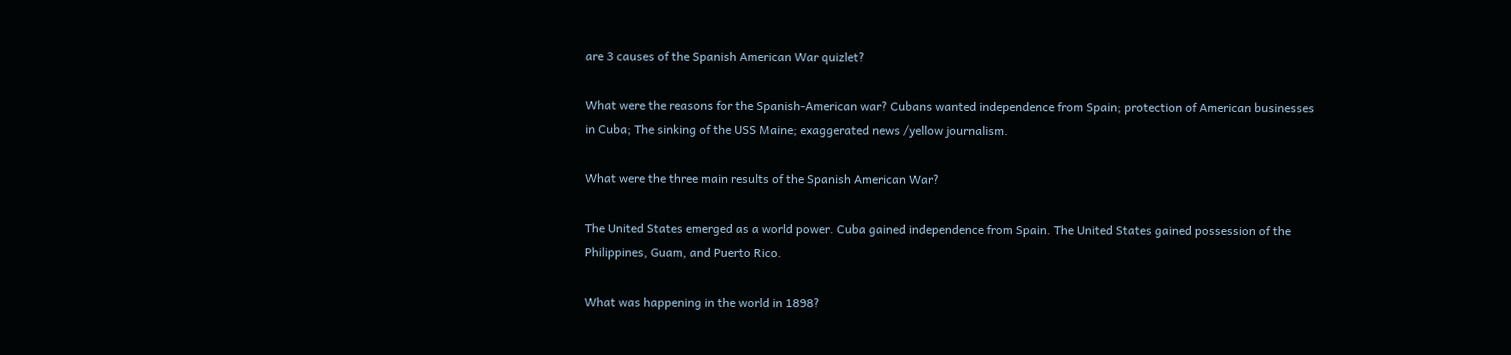are 3 causes of the Spanish American War quizlet?

What were the reasons for the Spanish-American war? Cubans wanted independence from Spain; protection of American businesses in Cuba; The sinking of the USS Maine; exaggerated news /yellow journalism.

What were the three main results of the Spanish American War?

The United States emerged as a world power. Cuba gained independence from Spain. The United States gained possession of the Philippines, Guam, and Puerto Rico.

What was happening in the world in 1898?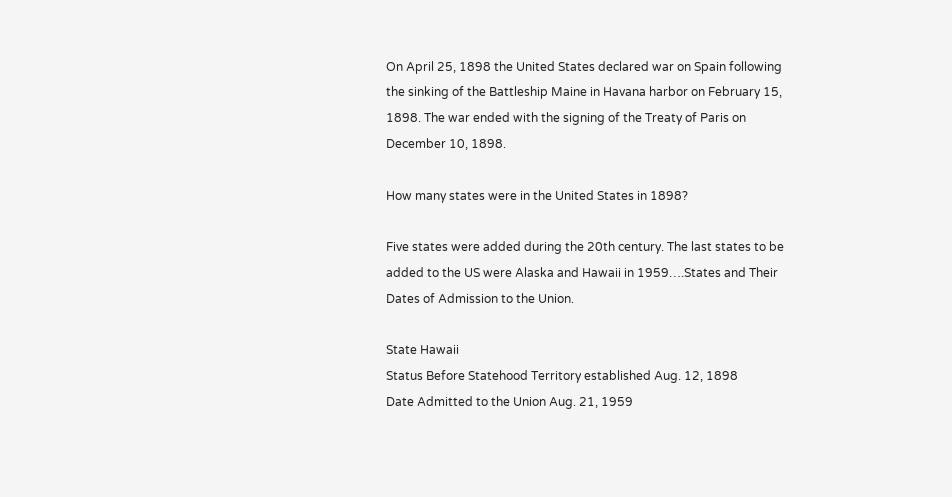On April 25, 1898 the United States declared war on Spain following the sinking of the Battleship Maine in Havana harbor on February 15, 1898. The war ended with the signing of the Treaty of Paris on December 10, 1898.

How many states were in the United States in 1898?

Five states were added during the 20th century. The last states to be added to the US were Alaska and Hawaii in 1959….States and Their Dates of Admission to the Union.

State Hawaii
Status Before Statehood Territory established Aug. 12, 1898
Date Admitted to the Union Aug. 21, 1959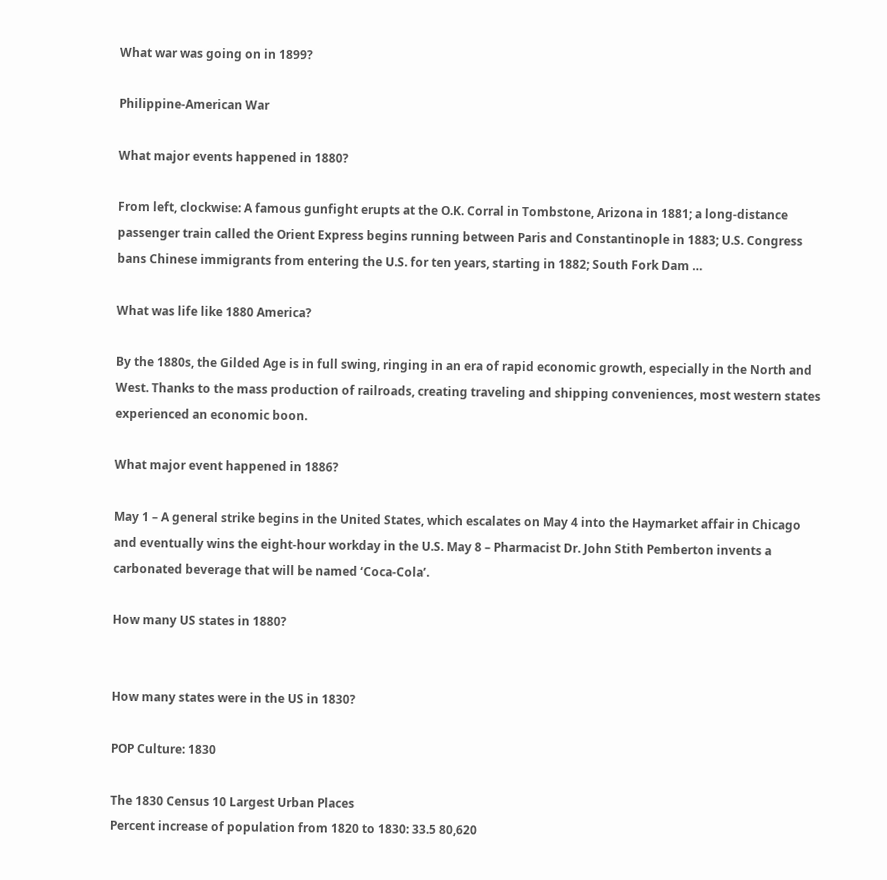What war was going on in 1899?

Philippine-American War

What major events happened in 1880?

From left, clockwise: A famous gunfight erupts at the O.K. Corral in Tombstone, Arizona in 1881; a long-distance passenger train called the Orient Express begins running between Paris and Constantinople in 1883; U.S. Congress bans Chinese immigrants from entering the U.S. for ten years, starting in 1882; South Fork Dam …

What was life like 1880 America?

By the 1880s, the Gilded Age is in full swing, ringing in an era of rapid economic growth, especially in the North and West. Thanks to the mass production of railroads, creating traveling and shipping conveniences, most western states experienced an economic boon.

What major event happened in 1886?

May 1 – A general strike begins in the United States, which escalates on May 4 into the Haymarket affair in Chicago and eventually wins the eight-hour workday in the U.S. May 8 – Pharmacist Dr. John Stith Pemberton invents a carbonated beverage that will be named ‘Coca-Cola’.

How many US states in 1880?


How many states were in the US in 1830?

POP Culture: 1830

The 1830 Census 10 Largest Urban Places
Percent increase of population from 1820 to 1830: 33.5 80,620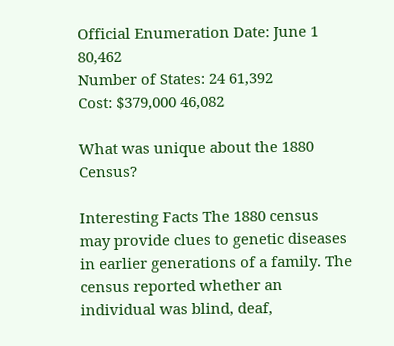Official Enumeration Date: June 1 80,462
Number of States: 24 61,392
Cost: $379,000 46,082

What was unique about the 1880 Census?

Interesting Facts The 1880 census may provide clues to genetic diseases in earlier generations of a family. The census reported whether an individual was blind, deaf,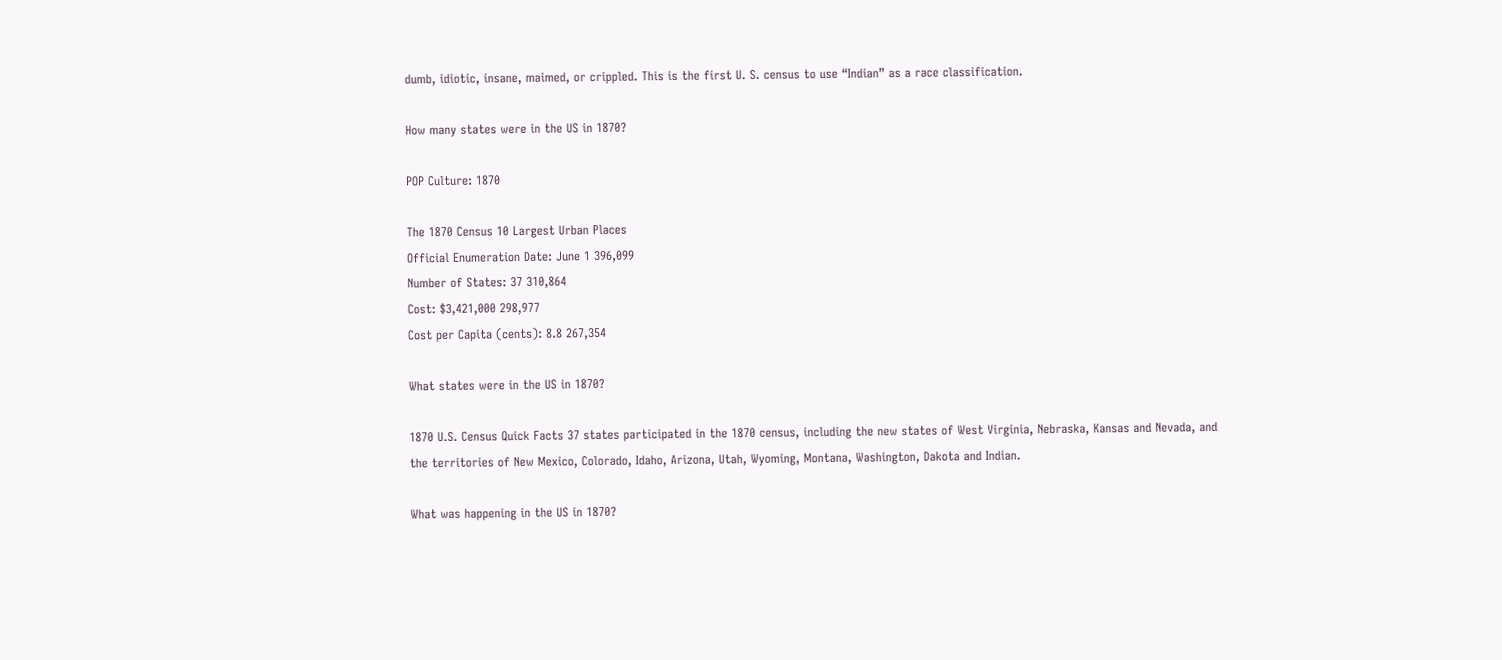dumb, idiotic, insane, maimed, or crippled. This is the first U. S. census to use “Indian” as a race classification.

How many states were in the US in 1870?

POP Culture: 1870

The 1870 Census 10 Largest Urban Places
Official Enumeration Date: June 1 396,099
Number of States: 37 310,864
Cost: $3,421,000 298,977
Cost per Capita (cents): 8.8 267,354

What states were in the US in 1870?

1870 U.S. Census Quick Facts 37 states participated in the 1870 census, including the new states of West Virginia, Nebraska, Kansas and Nevada, and the territories of New Mexico, Colorado, Idaho, Arizona, Utah, Wyoming, Montana, Washington, Dakota and Indian.

What was happening in the US in 1870?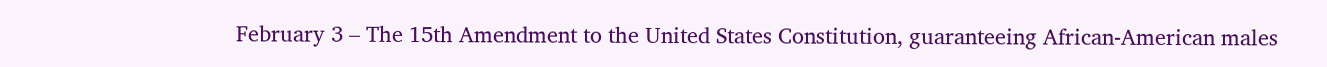February 3 – The 15th Amendment to the United States Constitution, guaranteeing African-American males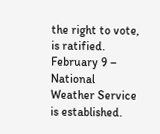the right to vote, is ratified. February 9 – National Weather Service is established.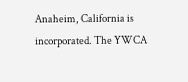Anaheim, California is incorporated. The YWCA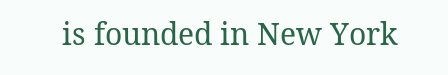is founded in New York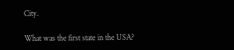City.

What was the first state in the USA?